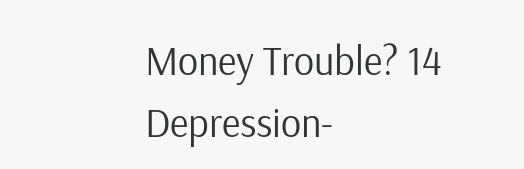Money Trouble? 14 Depression-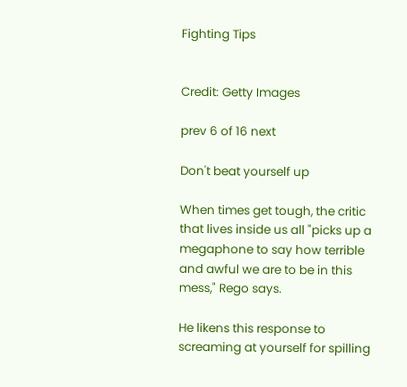Fighting Tips


Credit: Getty Images

prev 6 of 16 next

Don't beat yourself up

When times get tough, the critic that lives inside us all "picks up a megaphone to say how terrible and awful we are to be in this mess," Rego says.

He likens this response to screaming at yourself for spilling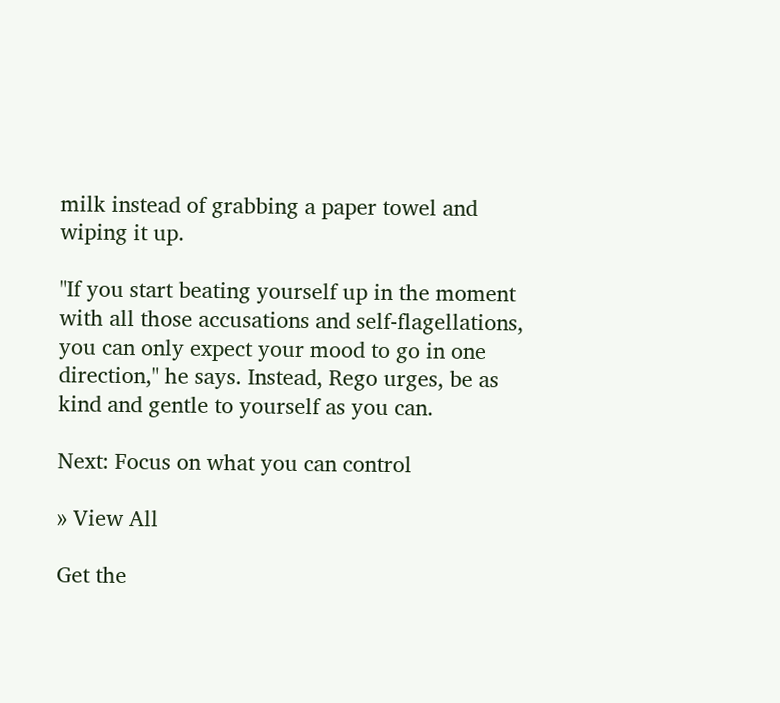milk instead of grabbing a paper towel and wiping it up.

"If you start beating yourself up in the moment with all those accusations and self-flagellations, you can only expect your mood to go in one direction," he says. Instead, Rego urges, be as kind and gentle to yourself as you can.

Next: Focus on what you can control

» View All

Get the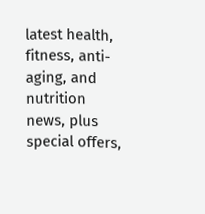latest health, fitness, anti-aging, and nutrition news, plus special offers,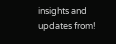insights and updates from!